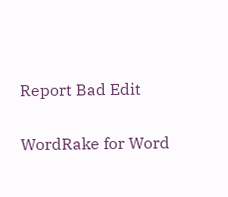Report Bad Edit

WordRake for Word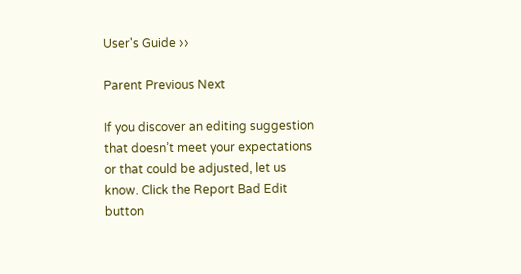User's Guide ››

Parent Previous Next

If you discover an editing suggestion that doesn’t meet your expectations or that could be adjusted, let us know. Click the Report Bad Edit button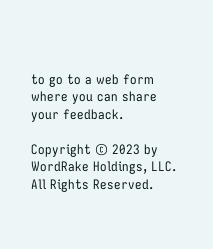to go to a web form where you can share your feedback.

Copyright © 2023 by WordRake Holdings, LLC. All Rights Reserved.